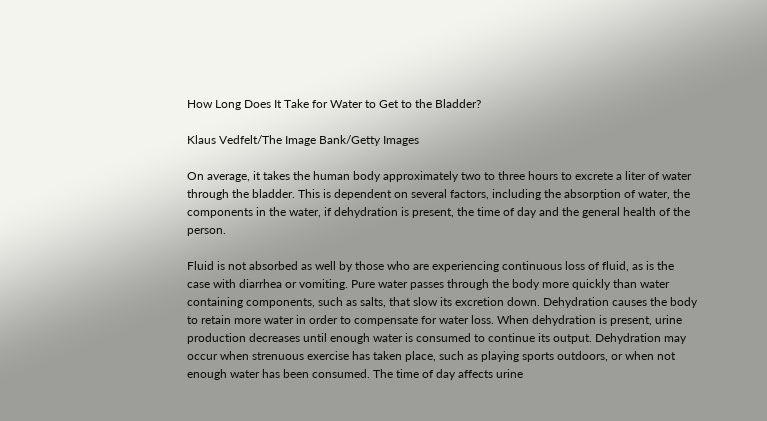How Long Does It Take for Water to Get to the Bladder?

Klaus Vedfelt/The Image Bank/Getty Images

On average, it takes the human body approximately two to three hours to excrete a liter of water through the bladder. This is dependent on several factors, including the absorption of water, the components in the water, if dehydration is present, the time of day and the general health of the person.

Fluid is not absorbed as well by those who are experiencing continuous loss of fluid, as is the case with diarrhea or vomiting. Pure water passes through the body more quickly than water containing components, such as salts, that slow its excretion down. Dehydration causes the body to retain more water in order to compensate for water loss. When dehydration is present, urine production decreases until enough water is consumed to continue its output. Dehydration may occur when strenuous exercise has taken place, such as playing sports outdoors, or when not enough water has been consumed. The time of day affects urine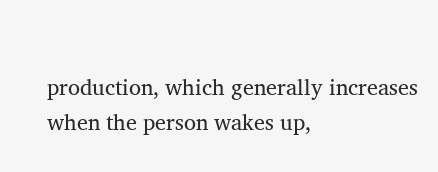production, which generally increases when the person wakes up,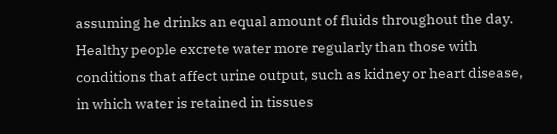assuming he drinks an equal amount of fluids throughout the day. Healthy people excrete water more regularly than those with conditions that affect urine output, such as kidney or heart disease, in which water is retained in tissues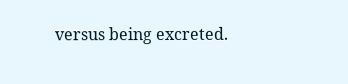versus being excreted.